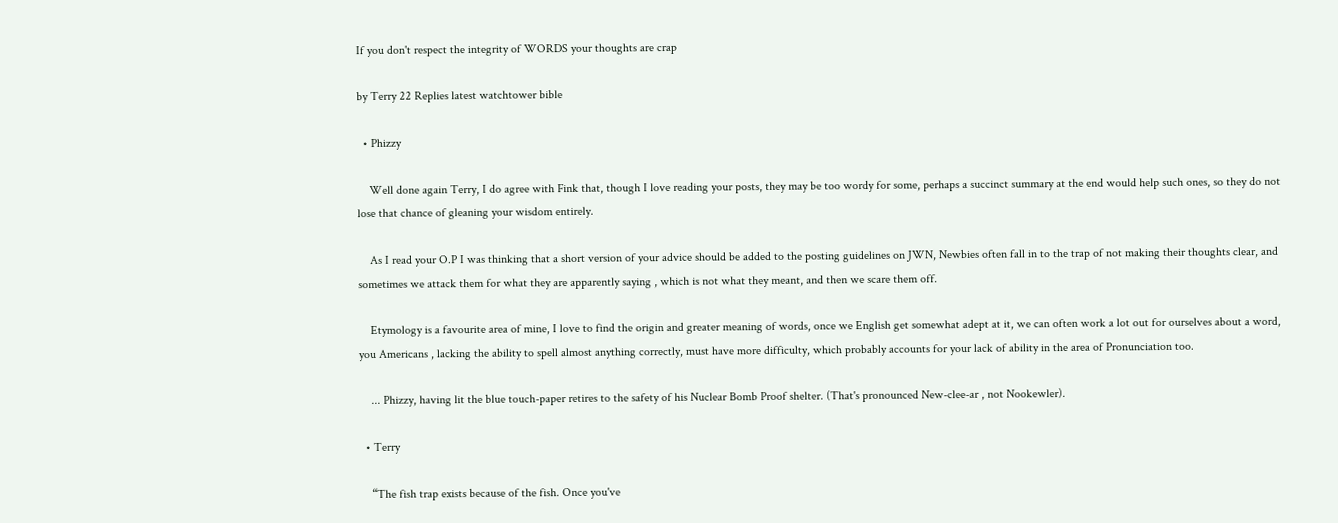If you don't respect the integrity of WORDS your thoughts are crap

by Terry 22 Replies latest watchtower bible

  • Phizzy

    Well done again Terry, I do agree with Fink that, though I love reading your posts, they may be too wordy for some, perhaps a succinct summary at the end would help such ones, so they do not lose that chance of gleaning your wisdom entirely.

    As I read your O.P I was thinking that a short version of your advice should be added to the posting guidelines on JWN, Newbies often fall in to the trap of not making their thoughts clear, and sometimes we attack them for what they are apparently saying , which is not what they meant, and then we scare them off.

    Etymology is a favourite area of mine, I love to find the origin and greater meaning of words, once we English get somewhat adept at it, we can often work a lot out for ourselves about a word, you Americans , lacking the ability to spell almost anything correctly, must have more difficulty, which probably accounts for your lack of ability in the area of Pronunciation too.

    ... Phizzy, having lit the blue touch-paper retires to the safety of his Nuclear Bomb Proof shelter. (That's pronounced New-clee-ar , not Nookewler).

  • Terry

    “The fish trap exists because of the fish. Once you've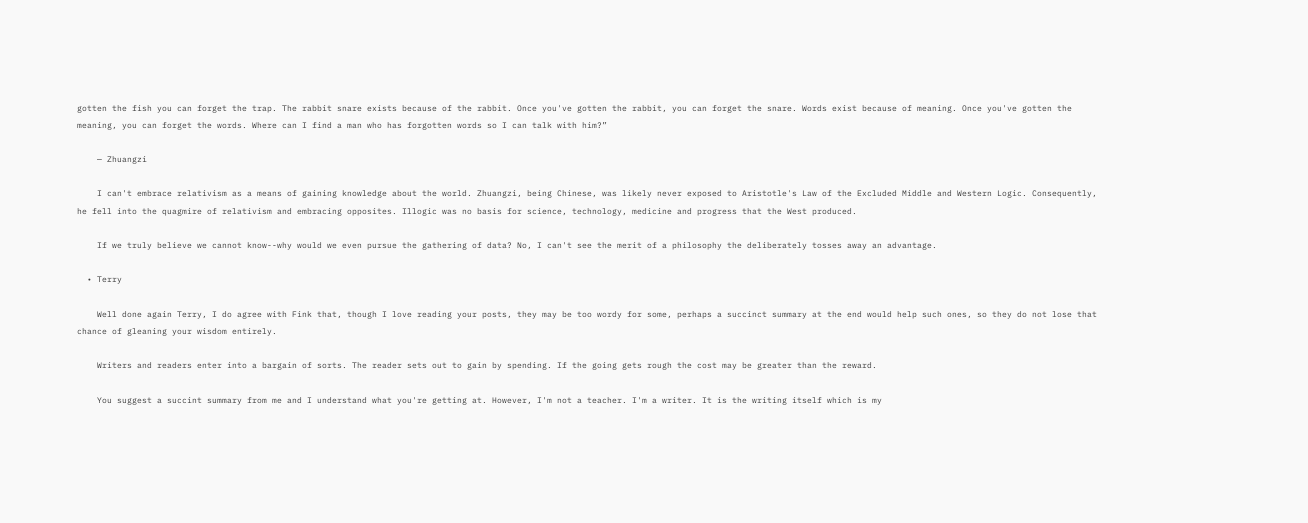gotten the fish you can forget the trap. The rabbit snare exists because of the rabbit. Once you've gotten the rabbit, you can forget the snare. Words exist because of meaning. Once you've gotten the meaning, you can forget the words. Where can I find a man who has forgotten words so I can talk with him?”

    — Zhuangzi

    I can't embrace relativism as a means of gaining knowledge about the world. Zhuangzi, being Chinese, was likely never exposed to Aristotle's Law of the Excluded Middle and Western Logic. Consequently, he fell into the quagmire of relativism and embracing opposites. Illogic was no basis for science, technology, medicine and progress that the West produced.

    If we truly believe we cannot know--why would we even pursue the gathering of data? No, I can't see the merit of a philosophy the deliberately tosses away an advantage.

  • Terry

    Well done again Terry, I do agree with Fink that, though I love reading your posts, they may be too wordy for some, perhaps a succinct summary at the end would help such ones, so they do not lose that chance of gleaning your wisdom entirely.

    Writers and readers enter into a bargain of sorts. The reader sets out to gain by spending. If the going gets rough the cost may be greater than the reward.

    You suggest a succint summary from me and I understand what you're getting at. However, I'm not a teacher. I'm a writer. It is the writing itself which is my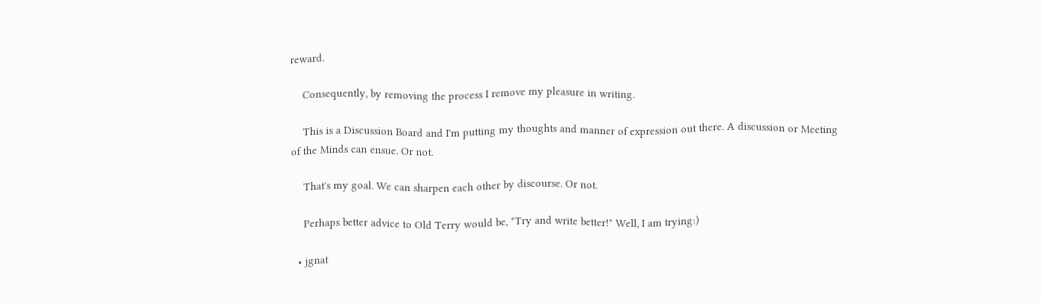reward.

    Consequently, by removing the process I remove my pleasure in writing.

    This is a Discussion Board and I'm putting my thoughts and manner of expression out there. A discussion or Meeting of the Minds can ensue. Or not.

    That's my goal. We can sharpen each other by discourse. Or not.

    Perhaps better advice to Old Terry would be, "Try and write better!" Well, I am trying:)

  • jgnat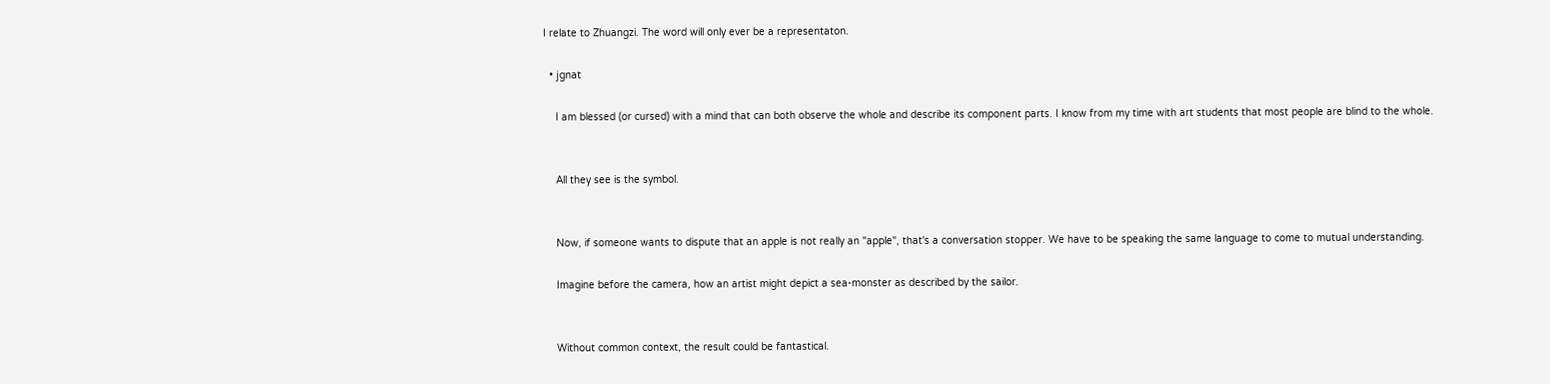I relate to Zhuangzi. The word will only ever be a representaton.

  • jgnat

    I am blessed (or cursed) with a mind that can both observe the whole and describe its component parts. I know from my time with art students that most people are blind to the whole.


    All they see is the symbol.


    Now, if someone wants to dispute that an apple is not really an "apple", that's a conversation stopper. We have to be speaking the same language to come to mutual understanding.

    Imagine before the camera, how an artist might depict a sea-monster as described by the sailor.


    Without common context, the result could be fantastical.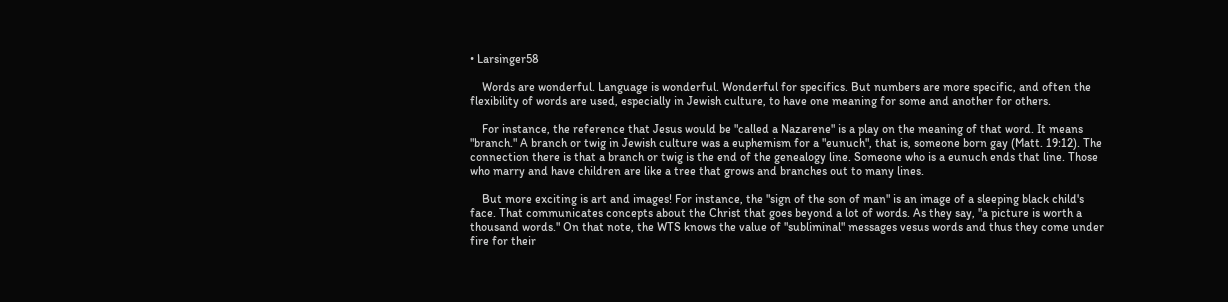• Larsinger58

    Words are wonderful. Language is wonderful. Wonderful for specifics. But numbers are more specific, and often the flexibility of words are used, especially in Jewish culture, to have one meaning for some and another for others.

    For instance, the reference that Jesus would be "called a Nazarene" is a play on the meaning of that word. It means "branch." A branch or twig in Jewish culture was a euphemism for a "eunuch", that is, someone born gay (Matt. 19:12). The connection there is that a branch or twig is the end of the genealogy line. Someone who is a eunuch ends that line. Those who marry and have children are like a tree that grows and branches out to many lines.

    But more exciting is art and images! For instance, the "sign of the son of man" is an image of a sleeping black child's face. That communicates concepts about the Christ that goes beyond a lot of words. As they say, "a picture is worth a thousand words." On that note, the WTS knows the value of "subliminal" messages vesus words and thus they come under fire for their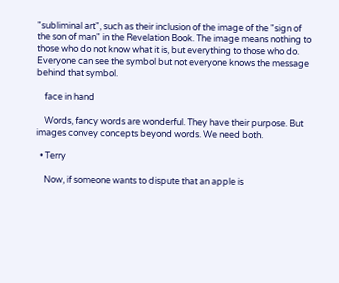"subliminal art", such as their inclusion of the image of the "sign of the son of man" in the Revelation Book. The image means nothing to those who do not know what it is, but everything to those who do. Everyone can see the symbol but not everyone knows the message behind that symbol.

    face in hand

    Words, fancy words are wonderful. They have their purpose. But images convey concepts beyond words. We need both.

  • Terry

    Now, if someone wants to dispute that an apple is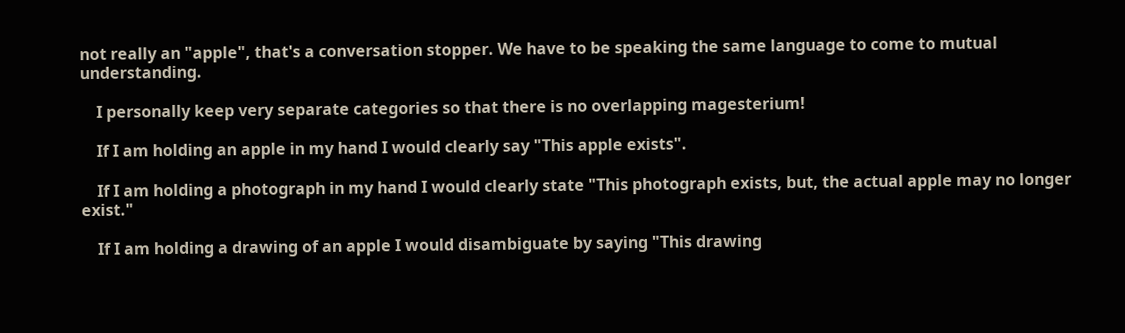not really an "apple", that's a conversation stopper. We have to be speaking the same language to come to mutual understanding.

    I personally keep very separate categories so that there is no overlapping magesterium!

    If I am holding an apple in my hand I would clearly say "This apple exists".

    If I am holding a photograph in my hand I would clearly state "This photograph exists, but, the actual apple may no longer exist."

    If I am holding a drawing of an apple I would disambiguate by saying "This drawing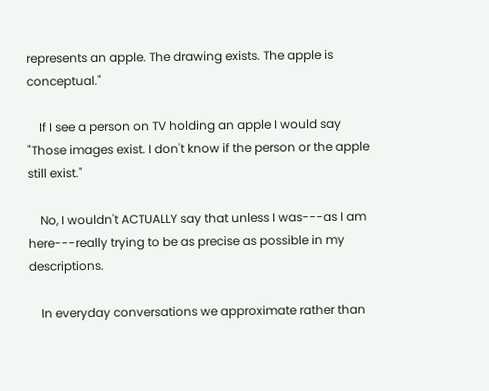represents an apple. The drawing exists. The apple is conceptual."

    If I see a person on TV holding an apple I would say "Those images exist. I don't know if the person or the apple still exist."

    No, I wouldn't ACTUALLY say that unless I was---as I am here---really trying to be as precise as possible in my descriptions.

    In everyday conversations we approximate rather than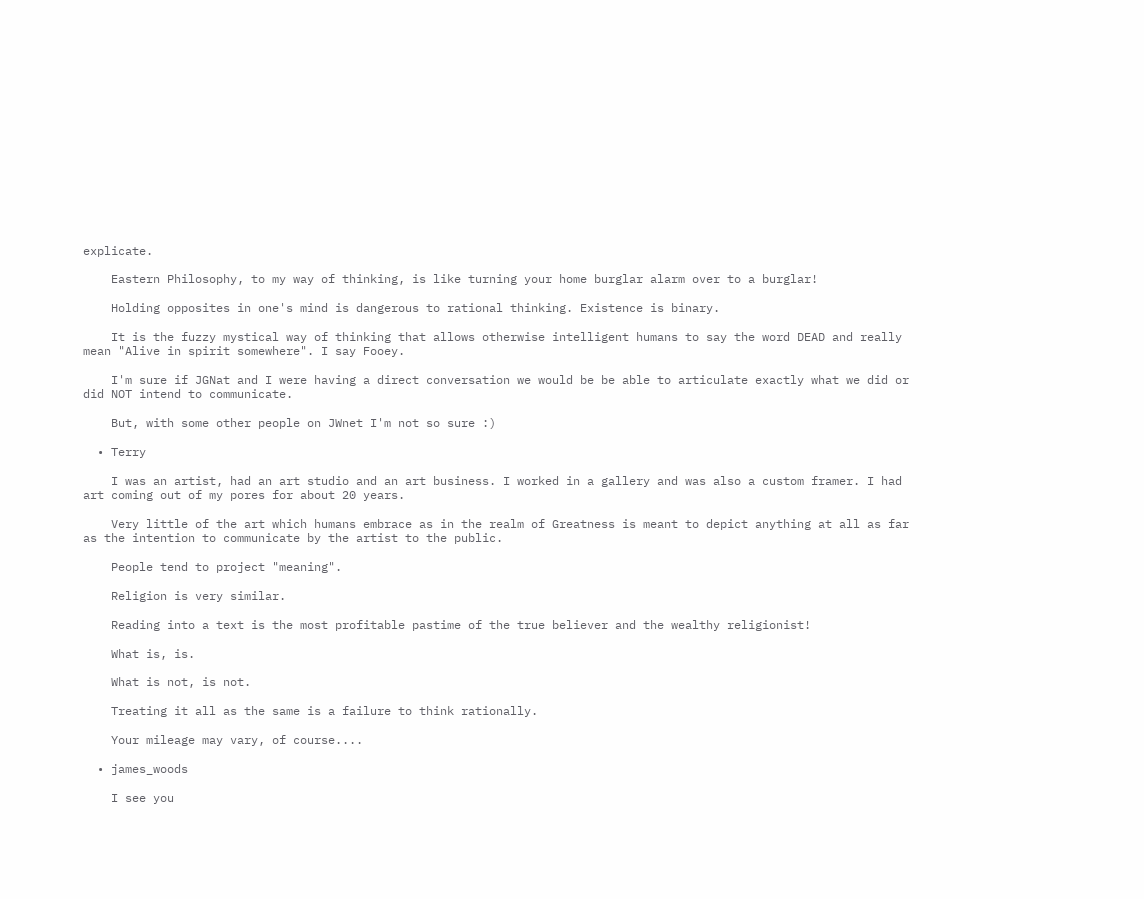explicate.

    Eastern Philosophy, to my way of thinking, is like turning your home burglar alarm over to a burglar!

    Holding opposites in one's mind is dangerous to rational thinking. Existence is binary.

    It is the fuzzy mystical way of thinking that allows otherwise intelligent humans to say the word DEAD and really mean "Alive in spirit somewhere". I say Fooey.

    I'm sure if JGNat and I were having a direct conversation we would be be able to articulate exactly what we did or did NOT intend to communicate.

    But, with some other people on JWnet I'm not so sure :)

  • Terry

    I was an artist, had an art studio and an art business. I worked in a gallery and was also a custom framer. I had art coming out of my pores for about 20 years.

    Very little of the art which humans embrace as in the realm of Greatness is meant to depict anything at all as far as the intention to communicate by the artist to the public.

    People tend to project "meaning".

    Religion is very similar.

    Reading into a text is the most profitable pastime of the true believer and the wealthy religionist!

    What is, is.

    What is not, is not.

    Treating it all as the same is a failure to think rationally.

    Your mileage may vary, of course....

  • james_woods

    I see you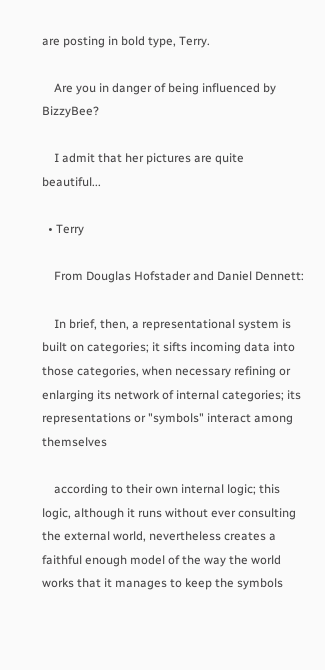are posting in bold type, Terry.

    Are you in danger of being influenced by BizzyBee?

    I admit that her pictures are quite beautiful...

  • Terry

    From Douglas Hofstader and Daniel Dennett:

    In brief, then, a representational system is built on categories; it sifts incoming data into those categories, when necessary refining or enlarging its network of internal categories; its representations or "symbols" interact among themselves

    according to their own internal logic; this logic, although it runs without ever consulting the external world, nevertheless creates a faithful enough model of the way the world works that it manages to keep the symbols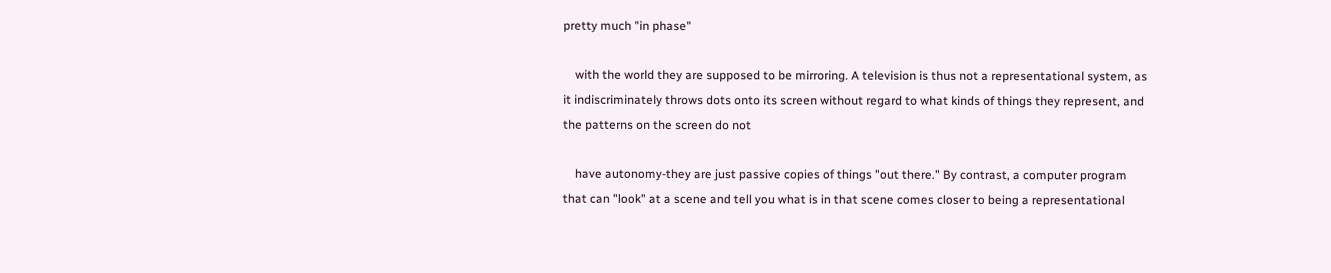pretty much "in phase"

    with the world they are supposed to be mirroring. A television is thus not a representational system, as it indiscriminately throws dots onto its screen without regard to what kinds of things they represent, and the patterns on the screen do not

    have autonomy-they are just passive copies of things "out there." By contrast, a computer program that can "look" at a scene and tell you what is in that scene comes closer to being a representational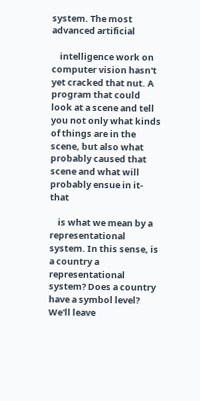system. The most advanced artificial

    intelligence work on computer vision hasn't yet cracked that nut. A program that could look at a scene and tell you not only what kinds of things are in the scene, but also what probably caused that scene and what will probably ensue in it-that

    is what we mean by a representational system. In this sense, is a country a representational system? Does a country have a symbol level? We'll leave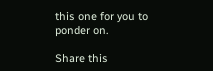this one for you to ponder on.

Share this